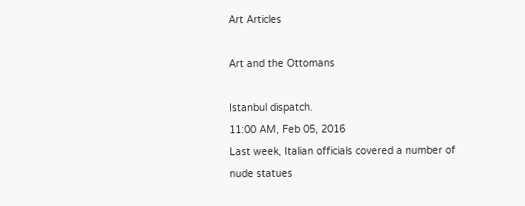Art Articles

Art and the Ottomans

Istanbul dispatch.
11:00 AM, Feb 05, 2016
Last week, Italian officials covered a number of nude statues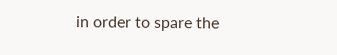in order to spare the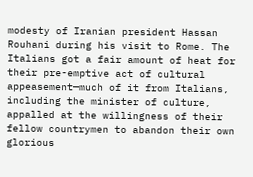modesty of Iranian president Hassan Rouhani during his visit to Rome. The Italians got a fair amount of heat for their pre-emptive act of cultural appeasement—much of it from Italians, including the minister of culture, appalled at the willingness of their fellow countrymen to abandon their own glorious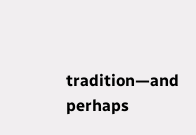tradition—and perhaps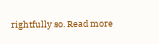rightfully so. Read more